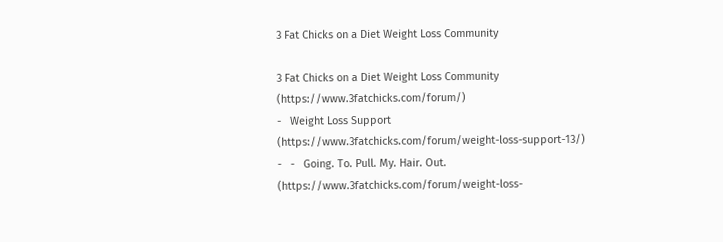3 Fat Chicks on a Diet Weight Loss Community

3 Fat Chicks on a Diet Weight Loss Community (https://www.3fatchicks.com/forum/)
-   Weight Loss Support (https://www.3fatchicks.com/forum/weight-loss-support-13/)
-   -   Going. To. Pull. My. Hair. Out. (https://www.3fatchicks.com/forum/weight-loss-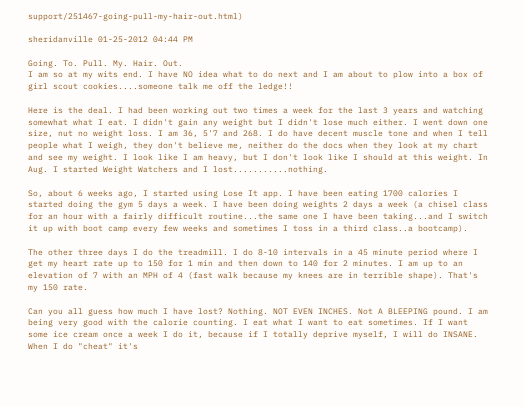support/251467-going-pull-my-hair-out.html)

sheridanville 01-25-2012 04:44 PM

Going. To. Pull. My. Hair. Out.
I am so at my wits end. I have NO idea what to do next and I am about to plow into a box of girl scout cookies....someone talk me off the ledge!!

Here is the deal. I had been working out two times a week for the last 3 years and watching somewhat what I eat. I didn't gain any weight but I didn't lose much either. I went down one size, nut no weight loss. I am 36, 5'7 and 268. I do have decent muscle tone and when I tell people what I weigh, they don't believe me, neither do the docs when they look at my chart and see my weight. I look like I am heavy, but I don't look like I should at this weight. In Aug. I started Weight Watchers and I lost...........nothing.

So, about 6 weeks ago, I started using Lose It app. I have been eating 1700 calories I started doing the gym 5 days a week. I have been doing weights 2 days a week (a chisel class for an hour with a fairly difficult routine...the same one I have been taking...and I switch it up with boot camp every few weeks and sometimes I toss in a third class..a bootcamp).

The other three days I do the treadmill. I do 8-10 intervals in a 45 minute period where I get my heart rate up to 150 for 1 min and then down to 140 for 2 minutes. I am up to an elevation of 7 with an MPH of 4 (fast walk because my knees are in terrible shape). That's my 150 rate.

Can you all guess how much I have lost? Nothing. NOT EVEN INCHES. Not A BLEEPING pound. I am being very good with the calorie counting. I eat what I want to eat sometimes. If I want some ice cream once a week I do it, because if I totally deprive myself, I will do INSANE. When I do "cheat" it's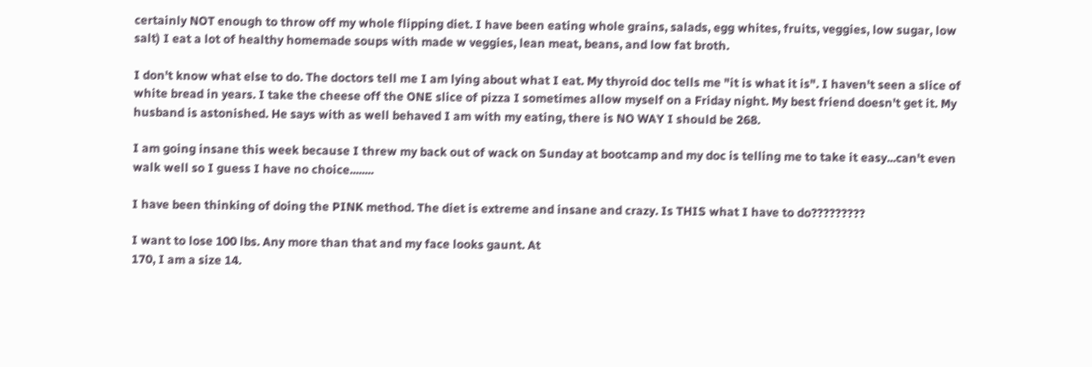certainly NOT enough to throw off my whole flipping diet. I have been eating whole grains, salads, egg whites, fruits, veggies, low sugar, low salt) I eat a lot of healthy homemade soups with made w veggies, lean meat, beans, and low fat broth.

I don't know what else to do. The doctors tell me I am lying about what I eat. My thyroid doc tells me "it is what it is". I haven't seen a slice of white bread in years. I take the cheese off the ONE slice of pizza I sometimes allow myself on a Friday night. My best friend doesn't get it. My husband is astonished. He says with as well behaved I am with my eating, there is NO WAY I should be 268.

I am going insane this week because I threw my back out of wack on Sunday at bootcamp and my doc is telling me to take it easy...can't even walk well so I guess I have no choice........

I have been thinking of doing the PINK method. The diet is extreme and insane and crazy. Is THIS what I have to do?????????

I want to lose 100 lbs. Any more than that and my face looks gaunt. At
170, I am a size 14.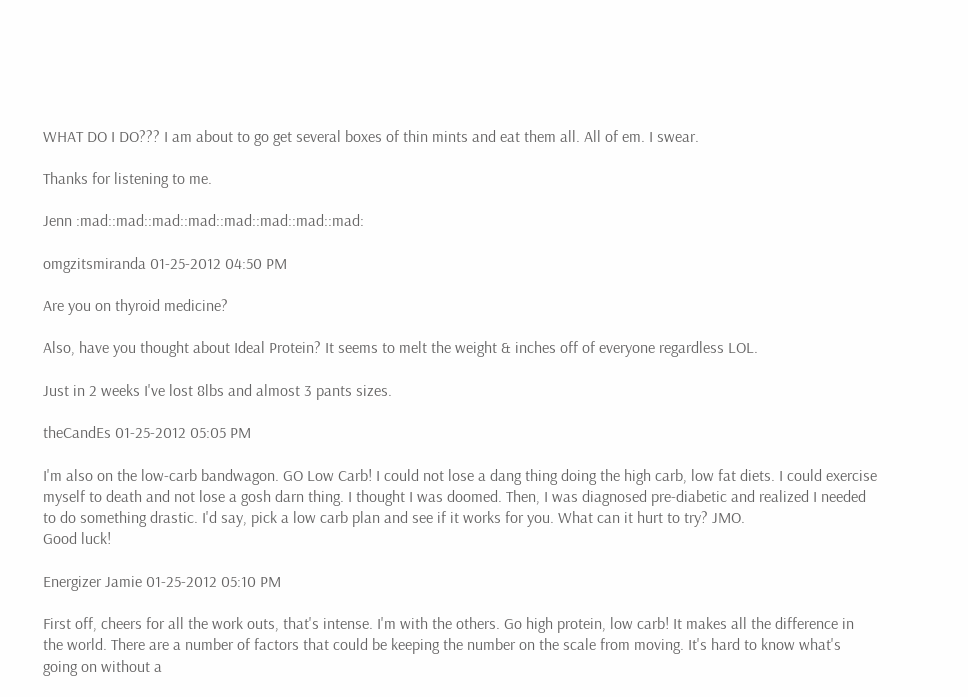WHAT DO I DO??? I am about to go get several boxes of thin mints and eat them all. All of em. I swear.

Thanks for listening to me.

Jenn :mad::mad::mad::mad::mad::mad::mad::mad:

omgzitsmiranda 01-25-2012 04:50 PM

Are you on thyroid medicine?

Also, have you thought about Ideal Protein? It seems to melt the weight & inches off of everyone regardless LOL.

Just in 2 weeks I've lost 8lbs and almost 3 pants sizes.

theCandEs 01-25-2012 05:05 PM

I'm also on the low-carb bandwagon. GO Low Carb! I could not lose a dang thing doing the high carb, low fat diets. I could exercise myself to death and not lose a gosh darn thing. I thought I was doomed. Then, I was diagnosed pre-diabetic and realized I needed to do something drastic. I'd say, pick a low carb plan and see if it works for you. What can it hurt to try? JMO.
Good luck!

Energizer Jamie 01-25-2012 05:10 PM

First off, cheers for all the work outs, that's intense. I'm with the others. Go high protein, low carb! It makes all the difference in the world. There are a number of factors that could be keeping the number on the scale from moving. It's hard to know what's going on without a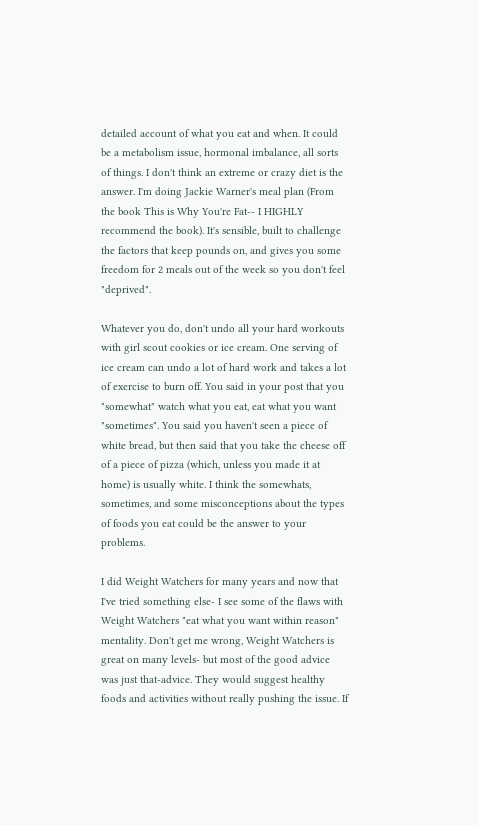detailed account of what you eat and when. It could be a metabolism issue, hormonal imbalance, all sorts of things. I don't think an extreme or crazy diet is the answer. I'm doing Jackie Warner's meal plan (From the book This is Why You're Fat-- I HIGHLY recommend the book). It's sensible, built to challenge the factors that keep pounds on, and gives you some freedom for 2 meals out of the week so you don't feel "deprived".

Whatever you do, don't undo all your hard workouts with girl scout cookies or ice cream. One serving of ice cream can undo a lot of hard work and takes a lot of exercise to burn off. You said in your post that you "somewhat" watch what you eat, eat what you want "sometimes". You said you haven't seen a piece of white bread, but then said that you take the cheese off of a piece of pizza (which, unless you made it at home) is usually white. I think the somewhats, sometimes, and some misconceptions about the types of foods you eat could be the answer to your problems.

I did Weight Watchers for many years and now that I've tried something else- I see some of the flaws with Weight Watchers "eat what you want within reason" mentality. Don't get me wrong, Weight Watchers is great on many levels- but most of the good advice was just that-advice. They would suggest healthy foods and activities without really pushing the issue. If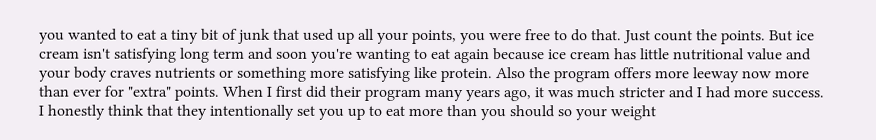you wanted to eat a tiny bit of junk that used up all your points, you were free to do that. Just count the points. But ice cream isn't satisfying long term and soon you're wanting to eat again because ice cream has little nutritional value and your body craves nutrients or something more satisfying like protein. Also the program offers more leeway now more than ever for "extra" points. When I first did their program many years ago, it was much stricter and I had more success. I honestly think that they intentionally set you up to eat more than you should so your weight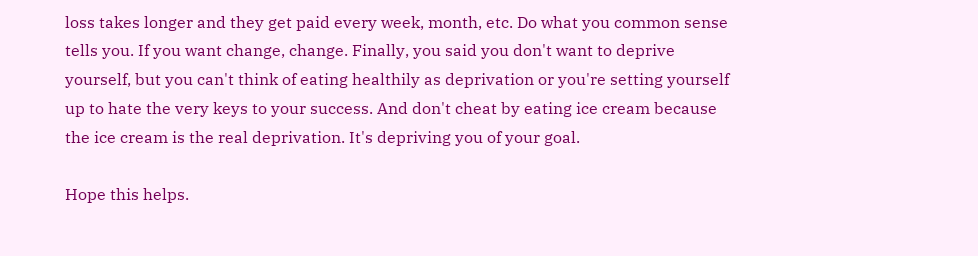loss takes longer and they get paid every week, month, etc. Do what you common sense tells you. If you want change, change. Finally, you said you don't want to deprive yourself, but you can't think of eating healthily as deprivation or you're setting yourself up to hate the very keys to your success. And don't cheat by eating ice cream because the ice cream is the real deprivation. It's depriving you of your goal.

Hope this helps.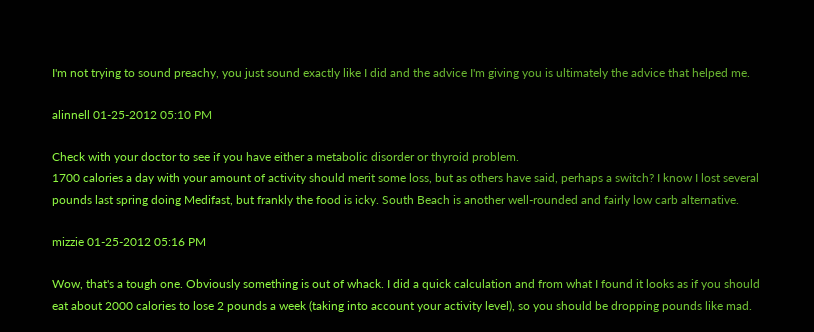I'm not trying to sound preachy, you just sound exactly like I did and the advice I'm giving you is ultimately the advice that helped me.

alinnell 01-25-2012 05:10 PM

Check with your doctor to see if you have either a metabolic disorder or thyroid problem.
1700 calories a day with your amount of activity should merit some loss, but as others have said, perhaps a switch? I know I lost several pounds last spring doing Medifast, but frankly the food is icky. South Beach is another well-rounded and fairly low carb alternative.

mizzie 01-25-2012 05:16 PM

Wow, that's a tough one. Obviously something is out of whack. I did a quick calculation and from what I found it looks as if you should eat about 2000 calories to lose 2 pounds a week (taking into account your activity level), so you should be dropping pounds like mad.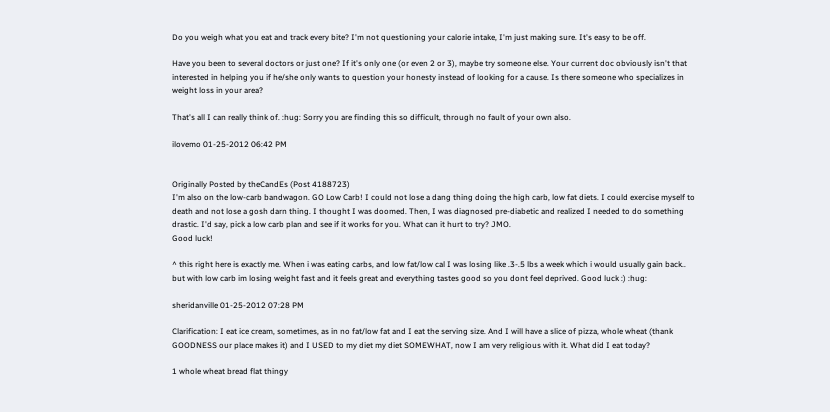Do you weigh what you eat and track every bite? I'm not questioning your calorie intake, I'm just making sure. It's easy to be off.

Have you been to several doctors or just one? If it's only one (or even 2 or 3), maybe try someone else. Your current doc obviously isn't that interested in helping you if he/she only wants to question your honesty instead of looking for a cause. Is there someone who specializes in weight loss in your area?

That's all I can really think of. :hug: Sorry you are finding this so difficult, through no fault of your own also.

ilovemo 01-25-2012 06:42 PM


Originally Posted by theCandEs (Post 4188723)
I'm also on the low-carb bandwagon. GO Low Carb! I could not lose a dang thing doing the high carb, low fat diets. I could exercise myself to death and not lose a gosh darn thing. I thought I was doomed. Then, I was diagnosed pre-diabetic and realized I needed to do something drastic. I'd say, pick a low carb plan and see if it works for you. What can it hurt to try? JMO.
Good luck!

^ this right here is exactly me. When i was eating carbs, and low fat/low cal I was losing like .3-.5 lbs a week which i would usually gain back.. but with low carb im losing weight fast and it feels great and everything tastes good so you dont feel deprived. Good luck :) :hug:

sheridanville 01-25-2012 07:28 PM

Clarification: I eat ice cream, sometimes, as in no fat/low fat and I eat the serving size. And I will have a slice of pizza, whole wheat (thank GOODNESS our place makes it) and I USED to my diet my diet SOMEWHAT, now I am very religious with it. What did I eat today?

1 whole wheat bread flat thingy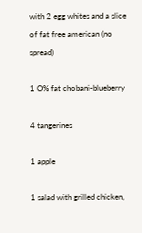with 2 egg whites and a slice of fat free american (no spread)

1 O% fat chobani-blueberry

4 tangerines

1 apple

1 salad with grilled chicken,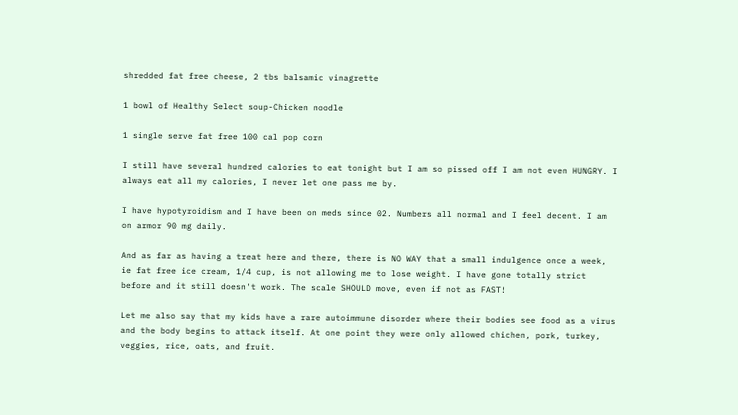shredded fat free cheese, 2 tbs balsamic vinagrette

1 bowl of Healthy Select soup-Chicken noodle

1 single serve fat free 100 cal pop corn

I still have several hundred calories to eat tonight but I am so pissed off I am not even HUNGRY. I always eat all my calories, I never let one pass me by.

I have hypotyroidism and I have been on meds since 02. Numbers all normal and I feel decent. I am on armor 90 mg daily.

And as far as having a treat here and there, there is NO WAY that a small indulgence once a week, ie fat free ice cream, 1/4 cup, is not allowing me to lose weight. I have gone totally strict before and it still doesn't work. The scale SHOULD move, even if not as FAST!

Let me also say that my kids have a rare autoimmune disorder where their bodies see food as a virus and the body begins to attack itself. At one point they were only allowed chichen, pork, turkey, veggies, rice, oats, and fruit.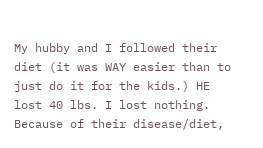My hubby and I followed their diet (it was WAY easier than to just do it for the kids.) HE lost 40 lbs. I lost nothing. Because of their disease/diet,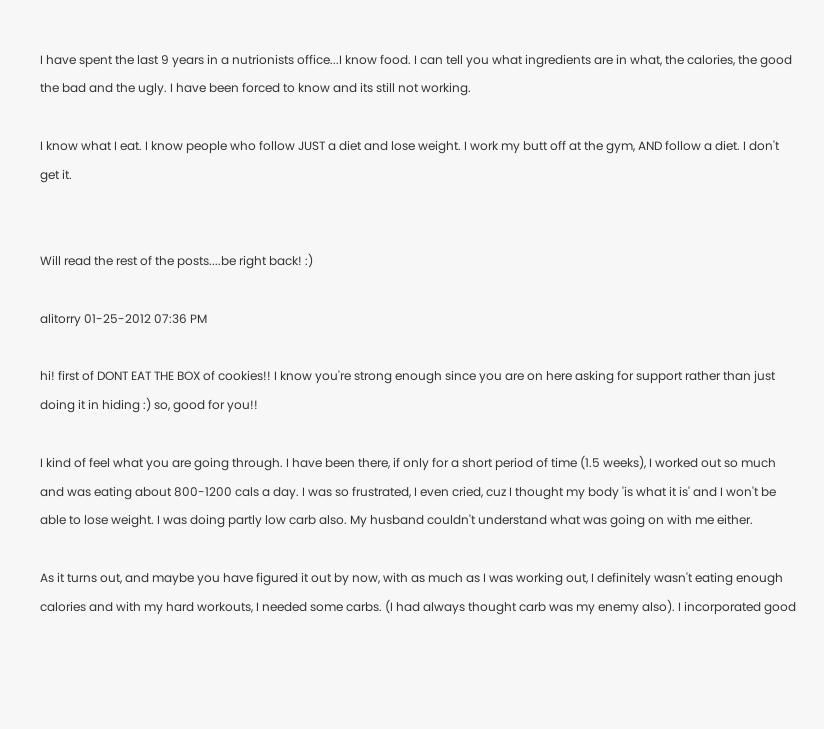I have spent the last 9 years in a nutrionists office...I know food. I can tell you what ingredients are in what, the calories, the good the bad and the ugly. I have been forced to know and its still not working.

I know what I eat. I know people who follow JUST a diet and lose weight. I work my butt off at the gym, AND follow a diet. I don't get it.


Will read the rest of the posts....be right back! :)

alitorry 01-25-2012 07:36 PM

hi! first of DONT EAT THE BOX of cookies!! I know you're strong enough since you are on here asking for support rather than just doing it in hiding :) so, good for you!!

I kind of feel what you are going through. I have been there, if only for a short period of time (1.5 weeks), I worked out so much and was eating about 800-1200 cals a day. I was so frustrated, I even cried, cuz I thought my body 'is what it is' and I won't be able to lose weight. I was doing partly low carb also. My husband couldn't understand what was going on with me either.

As it turns out, and maybe you have figured it out by now, with as much as I was working out, I definitely wasn't eating enough calories and with my hard workouts, I needed some carbs. (I had always thought carb was my enemy also). I incorporated good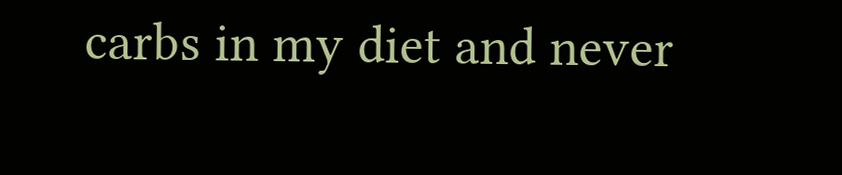carbs in my diet and never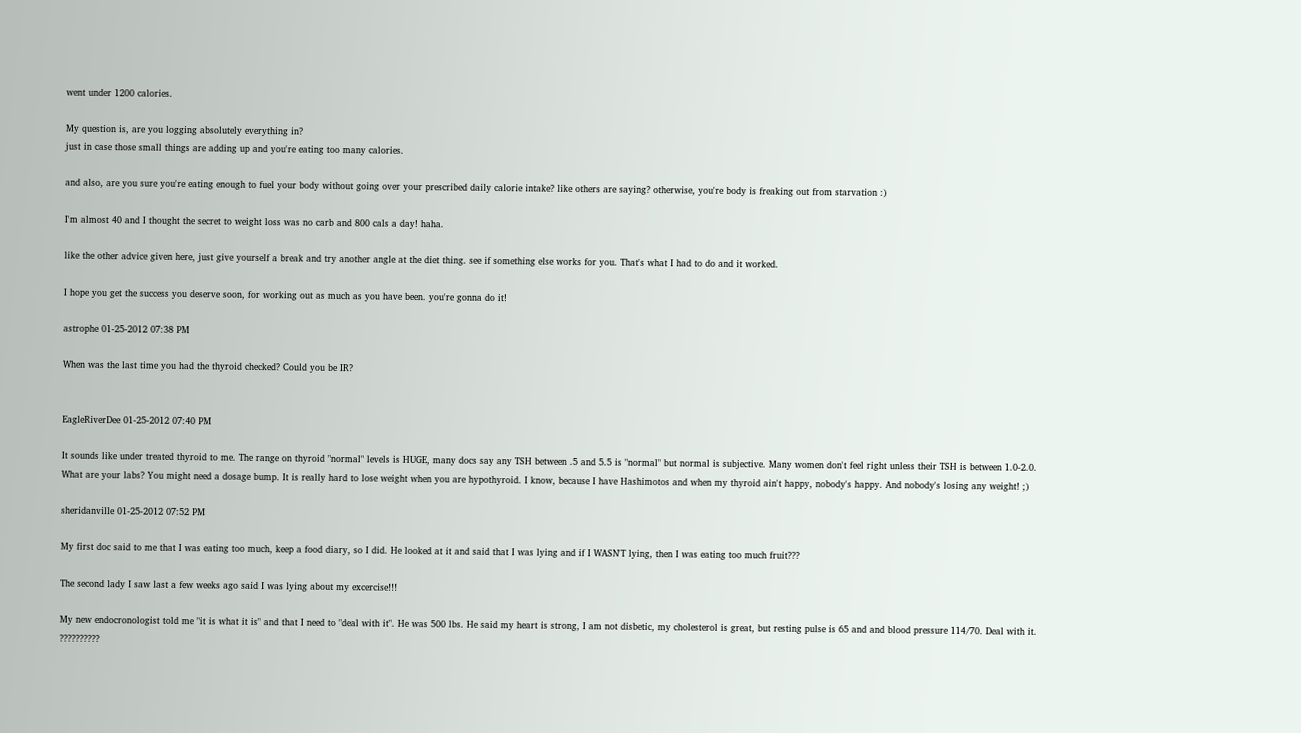went under 1200 calories.

My question is, are you logging absolutely everything in?
just in case those small things are adding up and you're eating too many calories.

and also, are you sure you're eating enough to fuel your body without going over your prescribed daily calorie intake? like others are saying? otherwise, you're body is freaking out from starvation :)

I'm almost 40 and I thought the secret to weight loss was no carb and 800 cals a day! haha.

like the other advice given here, just give yourself a break and try another angle at the diet thing. see if something else works for you. That's what I had to do and it worked.

I hope you get the success you deserve soon, for working out as much as you have been. you're gonna do it!

astrophe 01-25-2012 07:38 PM

When was the last time you had the thyroid checked? Could you be IR?


EagleRiverDee 01-25-2012 07:40 PM

It sounds like under treated thyroid to me. The range on thyroid "normal" levels is HUGE, many docs say any TSH between .5 and 5.5 is "normal" but normal is subjective. Many women don't feel right unless their TSH is between 1.0-2.0. What are your labs? You might need a dosage bump. It is really hard to lose weight when you are hypothyroid. I know, because I have Hashimotos and when my thyroid ain't happy, nobody's happy. And nobody's losing any weight! ;)

sheridanville 01-25-2012 07:52 PM

My first doc said to me that I was eating too much, keep a food diary, so I did. He looked at it and said that I was lying and if I WASN'T lying, then I was eating too much fruit???

The second lady I saw last a few weeks ago said I was lying about my excercise!!!

My new endocronologist told me "it is what it is" and that I need to "deal with it". He was 500 lbs. He said my heart is strong, I am not disbetic, my cholesterol is great, but resting pulse is 65 and and blood pressure 114/70. Deal with it. ??????????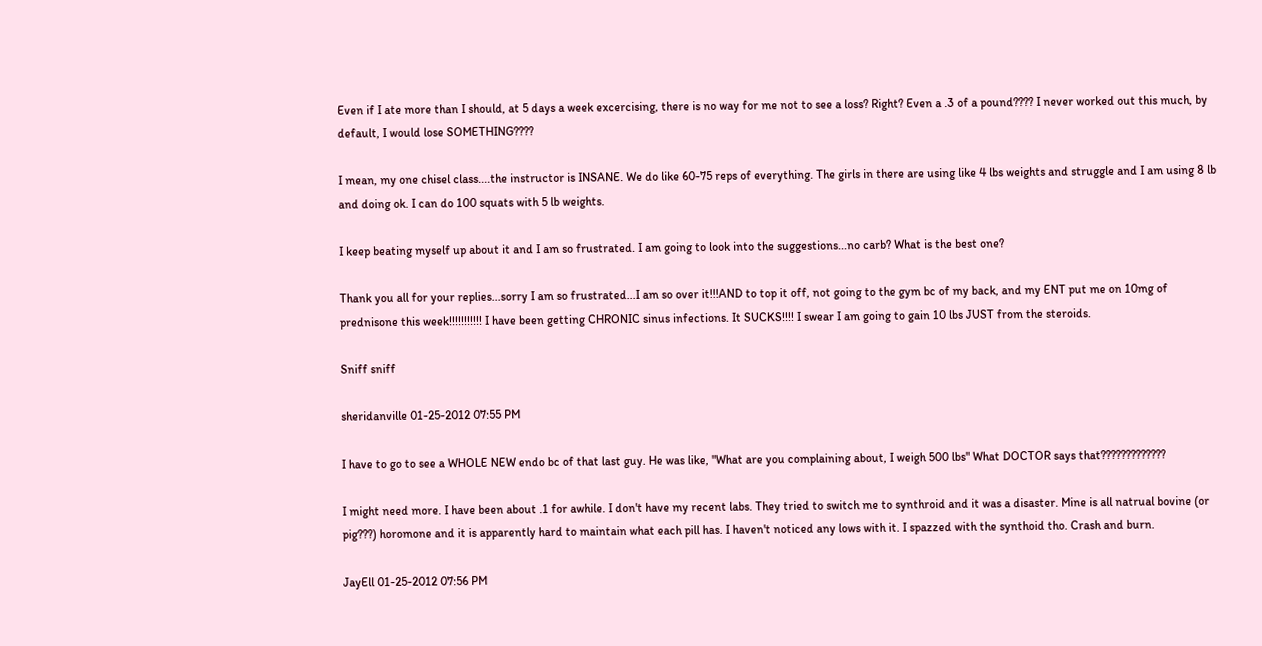Even if I ate more than I should, at 5 days a week excercising, there is no way for me not to see a loss? Right? Even a .3 of a pound???? I never worked out this much, by default, I would lose SOMETHING????

I mean, my one chisel class....the instructor is INSANE. We do like 60-75 reps of everything. The girls in there are using like 4 lbs weights and struggle and I am using 8 lb and doing ok. I can do 100 squats with 5 lb weights.

I keep beating myself up about it and I am so frustrated. I am going to look into the suggestions...no carb? What is the best one?

Thank you all for your replies...sorry I am so frustrated...I am so over it!!!AND to top it off, not going to the gym bc of my back, and my ENT put me on 10mg of prednisone this week!!!!!!!!!!! I have been getting CHRONIC sinus infections. It SUCKS!!!! I swear I am going to gain 10 lbs JUST from the steroids.

Sniff sniff

sheridanville 01-25-2012 07:55 PM

I have to go to see a WHOLE NEW endo bc of that last guy. He was like, "What are you complaining about, I weigh 500 lbs" What DOCTOR says that?????????????

I might need more. I have been about .1 for awhile. I don't have my recent labs. They tried to switch me to synthroid and it was a disaster. Mine is all natrual bovine (or pig???) horomone and it is apparently hard to maintain what each pill has. I haven't noticed any lows with it. I spazzed with the synthoid tho. Crash and burn.

JayEll 01-25-2012 07:56 PM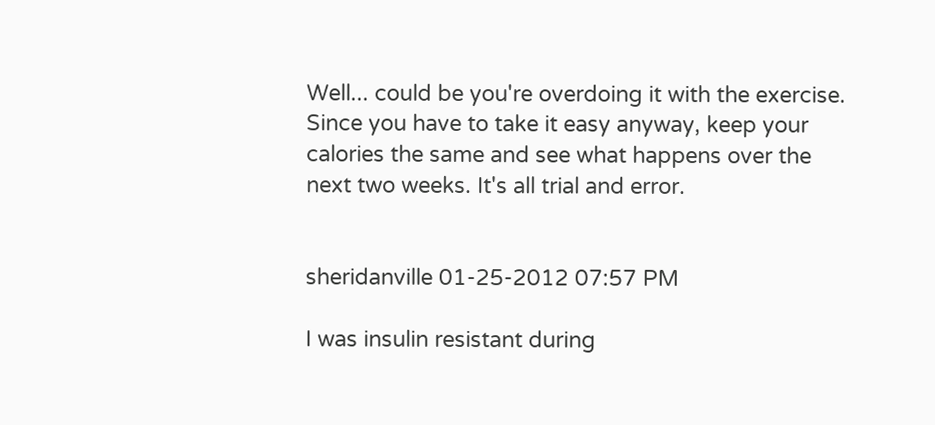Well... could be you're overdoing it with the exercise. Since you have to take it easy anyway, keep your calories the same and see what happens over the next two weeks. It's all trial and error.


sheridanville 01-25-2012 07:57 PM

I was insulin resistant during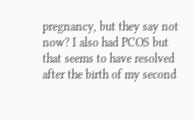pregnancy, but they say not now? I also had PCOS but that seems to have resolved after the birth of my second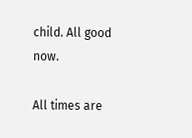child. All good now.

All times are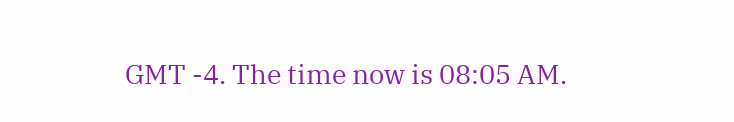GMT -4. The time now is 08:05 AM.